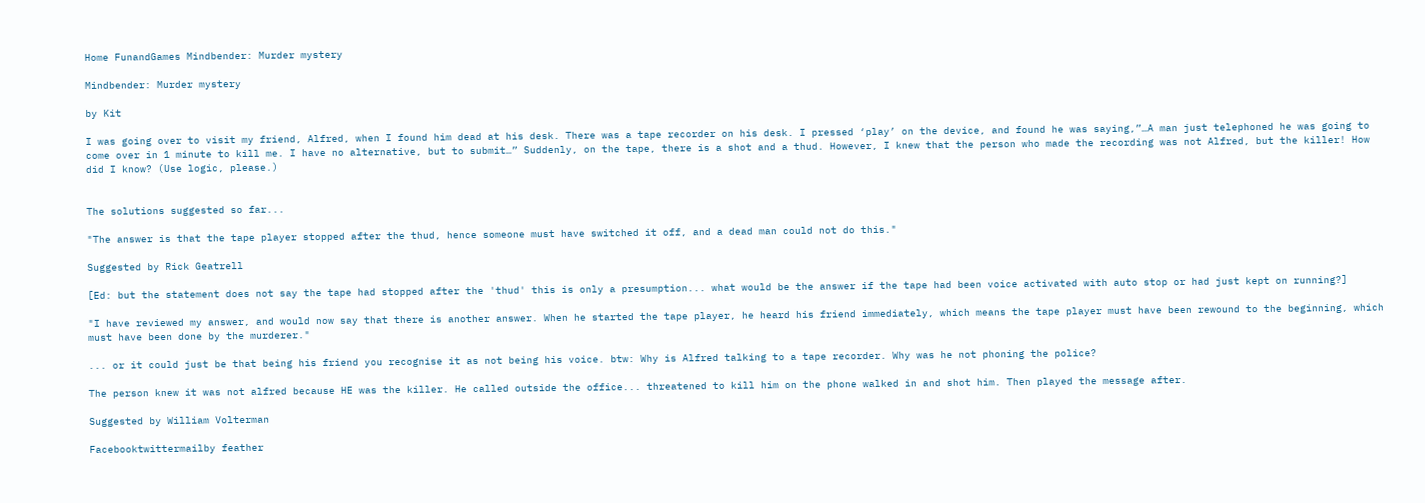Home FunandGames Mindbender: Murder mystery

Mindbender: Murder mystery

by Kit

I was going over to visit my friend, Alfred, when I found him dead at his desk. There was a tape recorder on his desk. I pressed ‘play’ on the device, and found he was saying,”…A man just telephoned he was going to come over in 1 minute to kill me. I have no alternative, but to submit…” Suddenly, on the tape, there is a shot and a thud. However, I knew that the person who made the recording was not Alfred, but the killer! How did I know? (Use logic, please.)


The solutions suggested so far...

"The answer is that the tape player stopped after the thud, hence someone must have switched it off, and a dead man could not do this."

Suggested by Rick Geatrell

[Ed: but the statement does not say the tape had stopped after the 'thud' this is only a presumption... what would be the answer if the tape had been voice activated with auto stop or had just kept on running?]

"I have reviewed my answer, and would now say that there is another answer. When he started the tape player, he heard his friend immediately, which means the tape player must have been rewound to the beginning, which must have been done by the murderer."

... or it could just be that being his friend you recognise it as not being his voice. btw: Why is Alfred talking to a tape recorder. Why was he not phoning the police?

The person knew it was not alfred because HE was the killer. He called outside the office... threatened to kill him on the phone walked in and shot him. Then played the message after.

Suggested by William Volterman

Facebooktwittermailby feather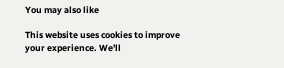You may also like

This website uses cookies to improve your experience. We'll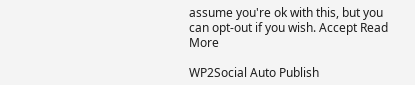assume you're ok with this, but you can opt-out if you wish. Accept Read More

WP2Social Auto Publish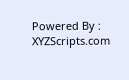Powered By : XYZScripts.com